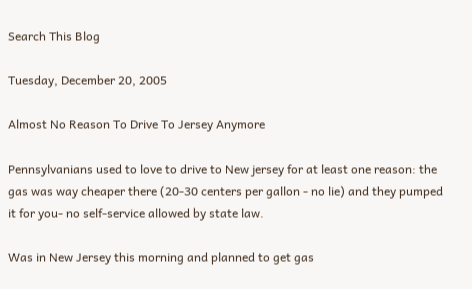Search This Blog

Tuesday, December 20, 2005

Almost No Reason To Drive To Jersey Anymore

Pennsylvanians used to love to drive to New jersey for at least one reason: the gas was way cheaper there (20-30 centers per gallon - no lie) and they pumped it for you- no self-service allowed by state law.

Was in New Jersey this morning and planned to get gas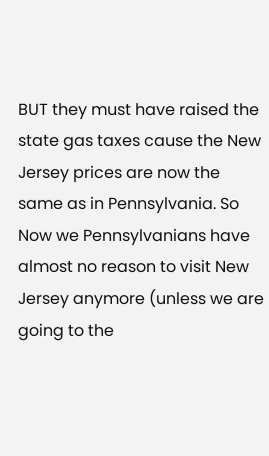BUT they must have raised the state gas taxes cause the New Jersey prices are now the same as in Pennsylvania. So Now we Pennsylvanians have almost no reason to visit New Jersey anymore (unless we are going to the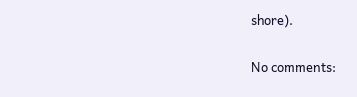shore).

No comments: